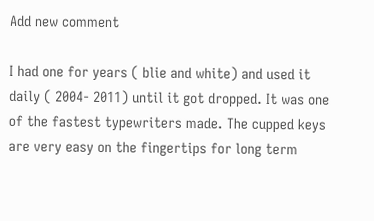Add new comment

I had one for years ( blie and white) and used it daily ( 2004- 2011) until it got dropped. It was one of the fastest typewriters made. The cupped keys are very easy on the fingertips for long term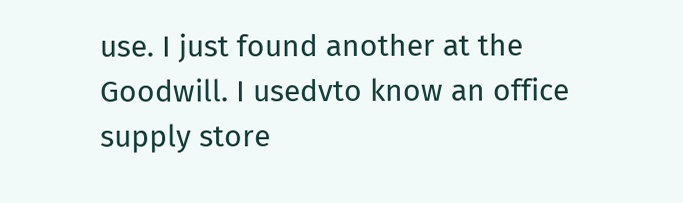use. I just found another at the Goodwill. I usedvto know an office supply store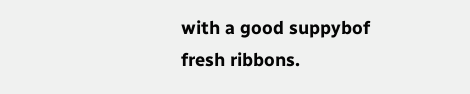with a good suppybof fresh ribbons.